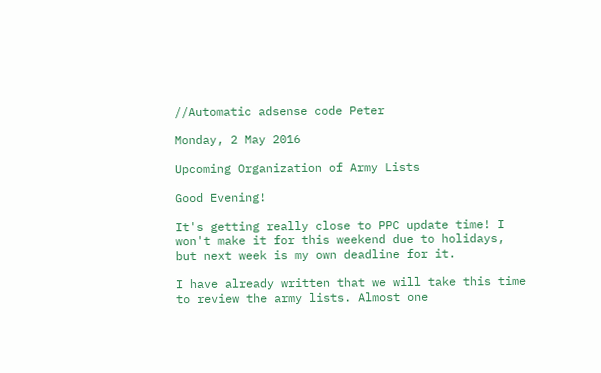//Automatic adsense code Peter

Monday, 2 May 2016

Upcoming Organization of Army Lists

Good Evening!

It's getting really close to PPC update time! I won't make it for this weekend due to holidays, but next week is my own deadline for it.

I have already written that we will take this time to review the army lists. Almost one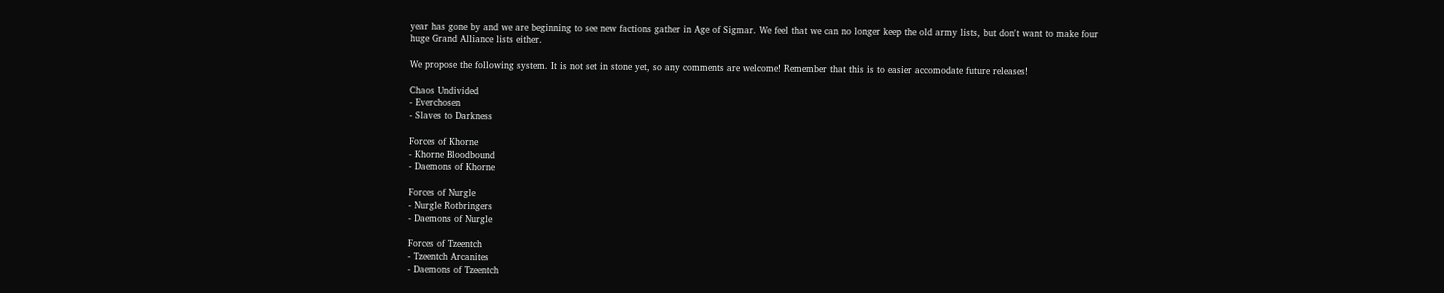year has gone by and we are beginning to see new factions gather in Age of Sigmar. We feel that we can no longer keep the old army lists, but don't want to make four huge Grand Alliance lists either.

We propose the following system. It is not set in stone yet, so any comments are welcome! Remember that this is to easier accomodate future releases!

Chaos Undivided
- Everchosen
- Slaves to Darkness

Forces of Khorne
- Khorne Bloodbound
- Daemons of Khorne

Forces of Nurgle
- Nurgle Rotbringers
- Daemons of Nurgle

Forces of Tzeentch
- Tzeentch Arcanites
- Daemons of Tzeentch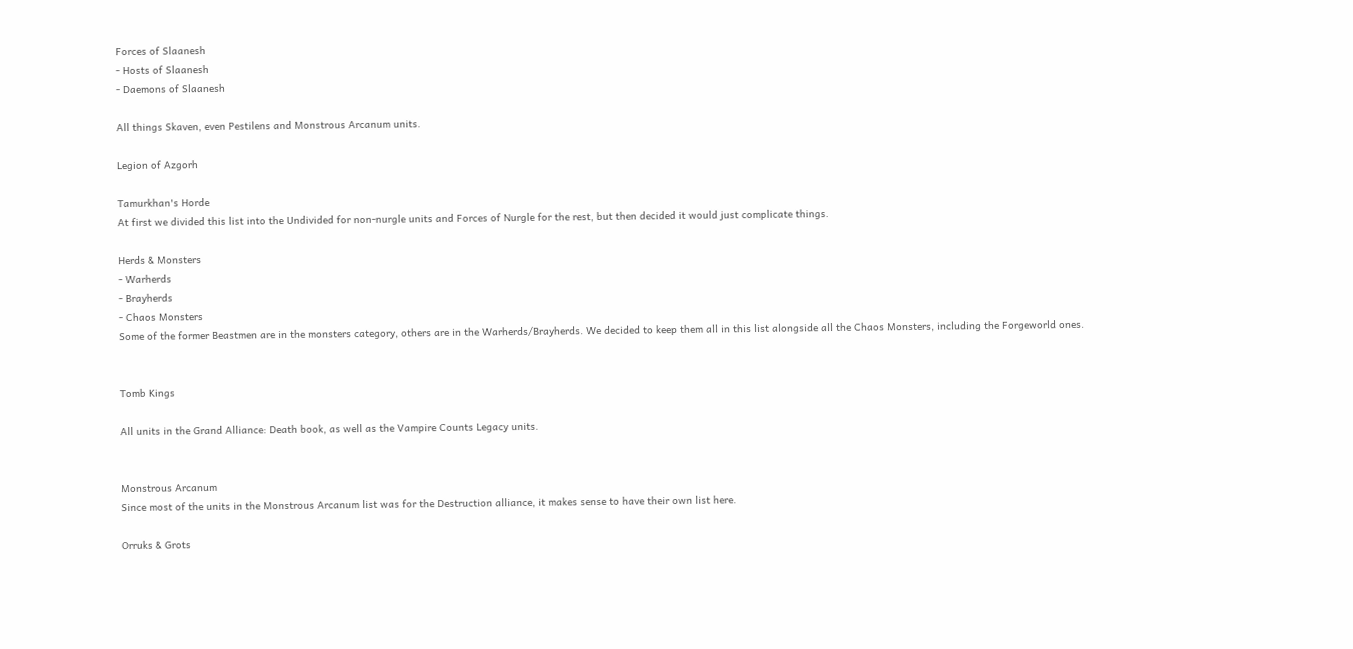Forces of Slaanesh
- Hosts of Slaanesh
- Daemons of Slaanesh

All things Skaven, even Pestilens and Monstrous Arcanum units.

Legion of Azgorh

Tamurkhan's Horde
At first we divided this list into the Undivided for non-nurgle units and Forces of Nurgle for the rest, but then decided it would just complicate things.

Herds & Monsters
- Warherds
- Brayherds
- Chaos Monsters
Some of the former Beastmen are in the monsters category, others are in the Warherds/Brayherds. We decided to keep them all in this list alongside all the Chaos Monsters, including the Forgeworld ones.


Tomb Kings

All units in the Grand Alliance: Death book, as well as the Vampire Counts Legacy units.


Monstrous Arcanum
Since most of the units in the Monstrous Arcanum list was for the Destruction alliance, it makes sense to have their own list here.

Orruks & Grots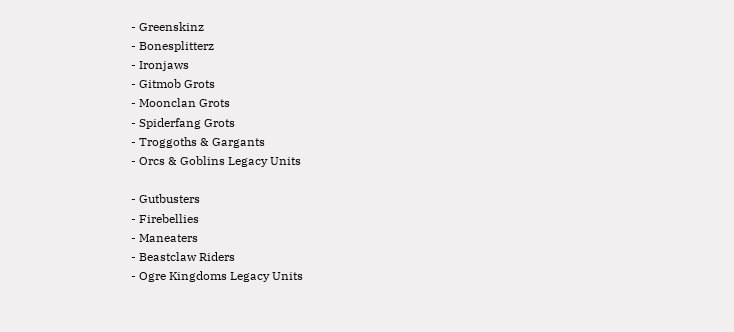- Greenskinz
- Bonesplitterz
- Ironjaws
- Gitmob Grots
- Moonclan Grots
- Spiderfang Grots
- Troggoths & Gargants
- Orcs & Goblins Legacy Units

- Gutbusters
- Firebellies
- Maneaters
- Beastclaw Riders
- Ogre Kingdoms Legacy Units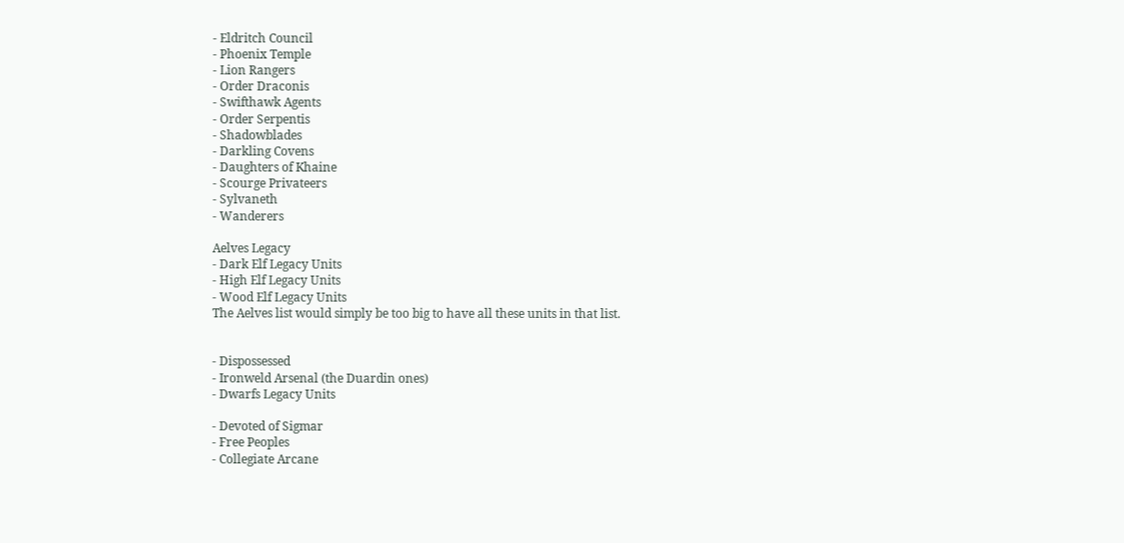- Eldritch Council
- Phoenix Temple
- Lion Rangers
- Order Draconis
- Swifthawk Agents
- Order Serpentis
- Shadowblades
- Darkling Covens
- Daughters of Khaine
- Scourge Privateers
- Sylvaneth
- Wanderers

Aelves Legacy
- Dark Elf Legacy Units
- High Elf Legacy Units
- Wood Elf Legacy Units
The Aelves list would simply be too big to have all these units in that list.


- Dispossessed
- Ironweld Arsenal (the Duardin ones)
- Dwarfs Legacy Units

- Devoted of Sigmar
- Free Peoples
- Collegiate Arcane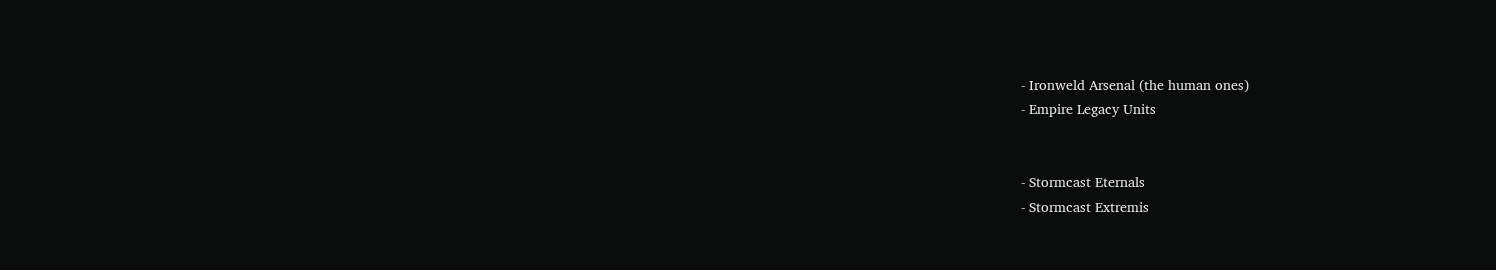- Ironweld Arsenal (the human ones)
- Empire Legacy Units


- Stormcast Eternals
- Stormcast Extremis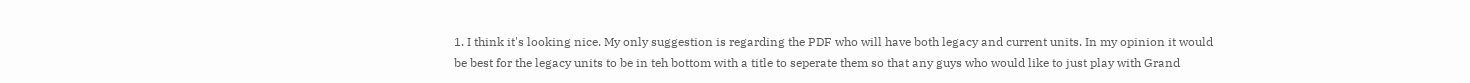1. I think it's looking nice. My only suggestion is regarding the PDF who will have both legacy and current units. In my opinion it would be best for the legacy units to be in teh bottom with a title to seperate them so that any guys who would like to just play with Grand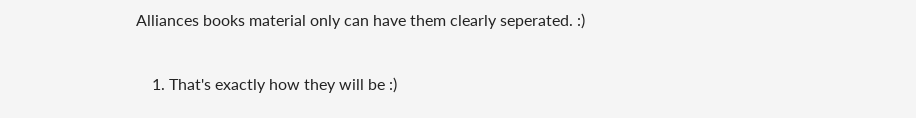Alliances books material only can have them clearly seperated. :)

    1. That's exactly how they will be :)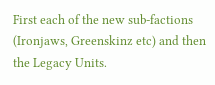First each of the new sub-factions (Ironjaws, Greenskinz etc) and then the Legacy Units.